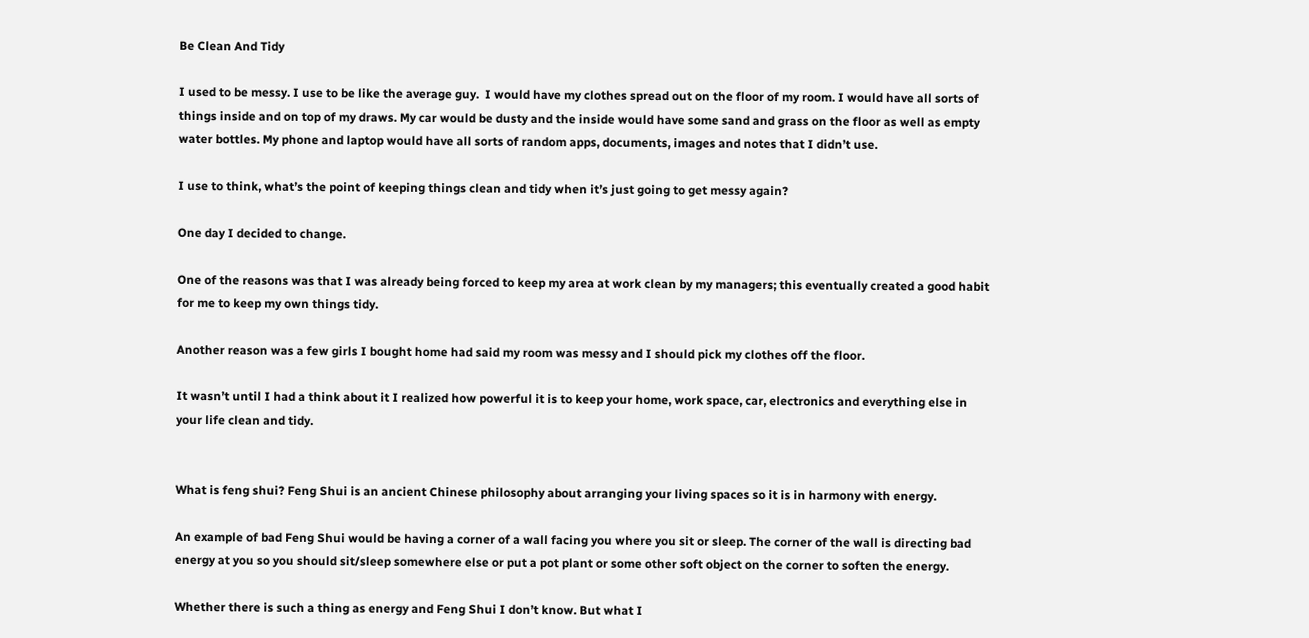Be Clean And Tidy

I used to be messy. I use to be like the average guy.  I would have my clothes spread out on the floor of my room. I would have all sorts of things inside and on top of my draws. My car would be dusty and the inside would have some sand and grass on the floor as well as empty water bottles. My phone and laptop would have all sorts of random apps, documents, images and notes that I didn’t use.

I use to think, what’s the point of keeping things clean and tidy when it’s just going to get messy again?

One day I decided to change.

One of the reasons was that I was already being forced to keep my area at work clean by my managers; this eventually created a good habit for me to keep my own things tidy.

Another reason was a few girls I bought home had said my room was messy and I should pick my clothes off the floor.

It wasn’t until I had a think about it I realized how powerful it is to keep your home, work space, car, electronics and everything else in your life clean and tidy.


What is feng shui? Feng Shui is an ancient Chinese philosophy about arranging your living spaces so it is in harmony with energy.

An example of bad Feng Shui would be having a corner of a wall facing you where you sit or sleep. The corner of the wall is directing bad energy at you so you should sit/sleep somewhere else or put a pot plant or some other soft object on the corner to soften the energy.

Whether there is such a thing as energy and Feng Shui I don’t know. But what I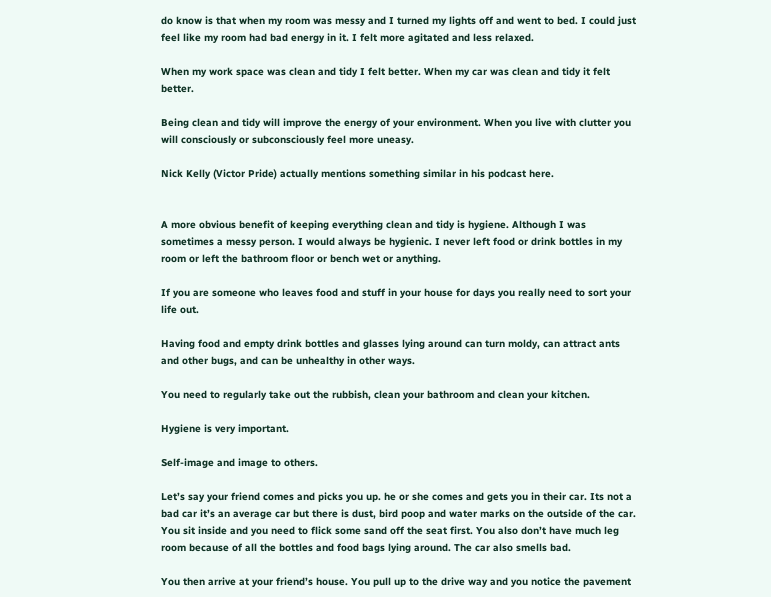do know is that when my room was messy and I turned my lights off and went to bed. I could just feel like my room had bad energy in it. I felt more agitated and less relaxed.

When my work space was clean and tidy I felt better. When my car was clean and tidy it felt better.

Being clean and tidy will improve the energy of your environment. When you live with clutter you will consciously or subconsciously feel more uneasy.

Nick Kelly (Victor Pride) actually mentions something similar in his podcast here.


A more obvious benefit of keeping everything clean and tidy is hygiene. Although I was sometimes a messy person. I would always be hygienic. I never left food or drink bottles in my room or left the bathroom floor or bench wet or anything.

If you are someone who leaves food and stuff in your house for days you really need to sort your life out.

Having food and empty drink bottles and glasses lying around can turn moldy, can attract ants and other bugs, and can be unhealthy in other ways.

You need to regularly take out the rubbish, clean your bathroom and clean your kitchen.

Hygiene is very important.

Self-image and image to others.

Let’s say your friend comes and picks you up. he or she comes and gets you in their car. Its not a bad car it’s an average car but there is dust, bird poop and water marks on the outside of the car. You sit inside and you need to flick some sand off the seat first. You also don’t have much leg room because of all the bottles and food bags lying around. The car also smells bad.

You then arrive at your friend’s house. You pull up to the drive way and you notice the pavement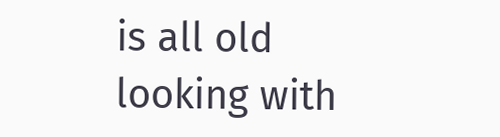is all old looking with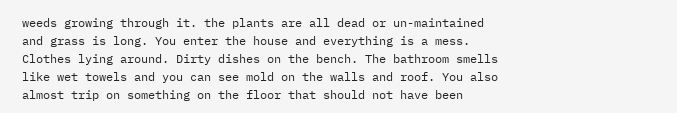weeds growing through it. the plants are all dead or un-maintained and grass is long. You enter the house and everything is a mess. Clothes lying around. Dirty dishes on the bench. The bathroom smells like wet towels and you can see mold on the walls and roof. You also almost trip on something on the floor that should not have been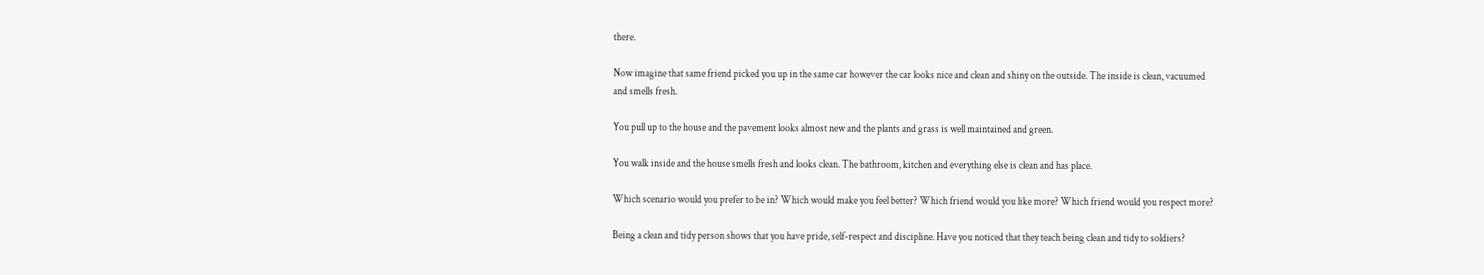there.

Now imagine that same friend picked you up in the same car however the car looks nice and clean and shiny on the outside. The inside is clean, vacuumed and smells fresh.

You pull up to the house and the pavement looks almost new and the plants and grass is well maintained and green.

You walk inside and the house smells fresh and looks clean. The bathroom, kitchen and everything else is clean and has place.

Which scenario would you prefer to be in? Which would make you feel better? Which friend would you like more? Which friend would you respect more?

Being a clean and tidy person shows that you have pride, self-respect and discipline. Have you noticed that they teach being clean and tidy to soldiers?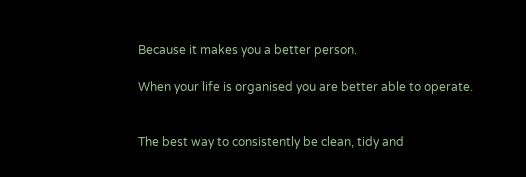Because it makes you a better person.

When your life is organised you are better able to operate.


The best way to consistently be clean, tidy and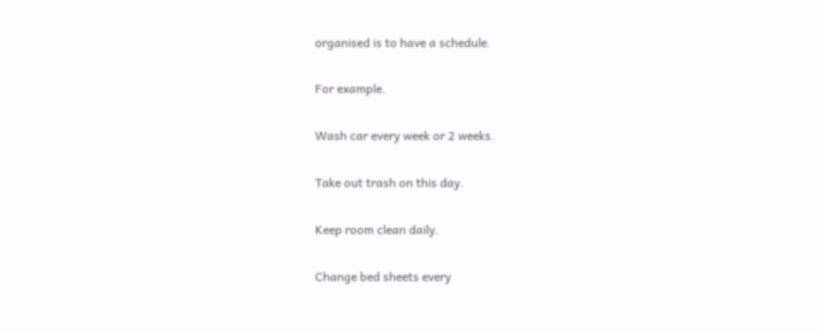organised is to have a schedule.

For example.

Wash car every week or 2 weeks.

Take out trash on this day.

Keep room clean daily.

Change bed sheets every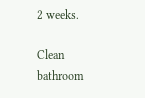2 weeks.

Clean bathroom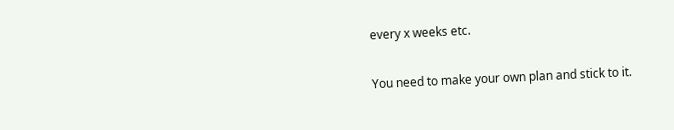every x weeks etc.

You need to make your own plan and stick to it.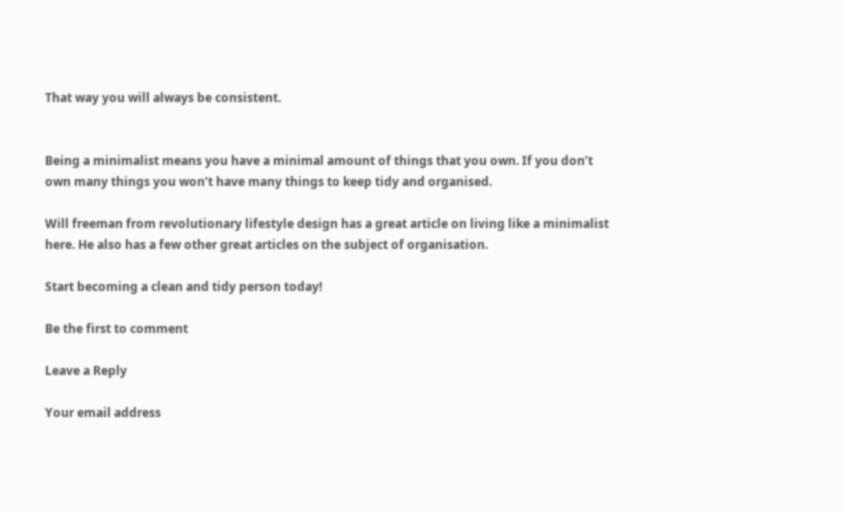That way you will always be consistent.


Being a minimalist means you have a minimal amount of things that you own. If you don’t own many things you won’t have many things to keep tidy and organised.

Will freeman from revolutionary lifestyle design has a great article on living like a minimalist here. He also has a few other great articles on the subject of organisation.

Start becoming a clean and tidy person today!

Be the first to comment

Leave a Reply

Your email address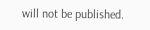will not be published.